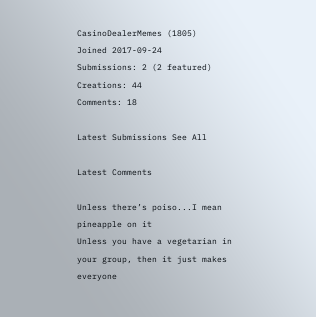CasinoDealerMemes (1805)
Joined 2017-09-24
Submissions: 2 (2 featured)
Creations: 44
Comments: 18

Latest Submissions See All

Latest Comments

Unless there’s poiso...I mean pineapple on it
Unless you have a vegetarian in your group, then it just makes everyone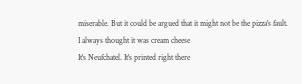miserable. But it could be argued that it might not be the pizza's fault.
I always thought it was cream cheese
It's Neufchatel. It's printed right there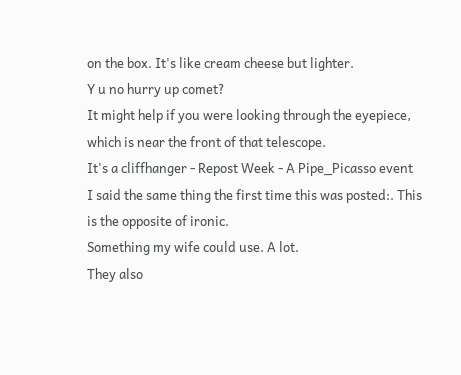on the box. It's like cream cheese but lighter.
Y u no hurry up comet?
It might help if you were looking through the eyepiece, which is near the front of that telescope.
It's a cliffhanger - Repost Week - A Pipe_Picasso event
I said the same thing the first time this was posted:. This is the opposite of ironic.
Something my wife could use. A lot.
They also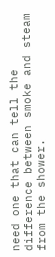need one that can tell the difference between smoke and steam from the shower.